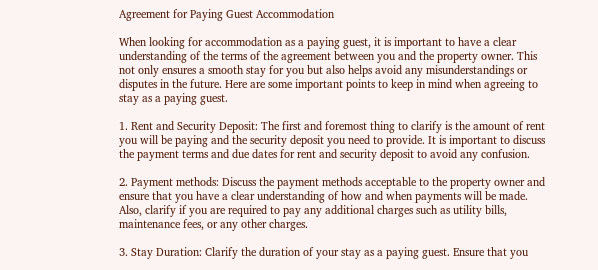Agreement for Paying Guest Accommodation

When looking for accommodation as a paying guest, it is important to have a clear understanding of the terms of the agreement between you and the property owner. This not only ensures a smooth stay for you but also helps avoid any misunderstandings or disputes in the future. Here are some important points to keep in mind when agreeing to stay as a paying guest.

1. Rent and Security Deposit: The first and foremost thing to clarify is the amount of rent you will be paying and the security deposit you need to provide. It is important to discuss the payment terms and due dates for rent and security deposit to avoid any confusion.

2. Payment methods: Discuss the payment methods acceptable to the property owner and ensure that you have a clear understanding of how and when payments will be made. Also, clarify if you are required to pay any additional charges such as utility bills, maintenance fees, or any other charges.

3. Stay Duration: Clarify the duration of your stay as a paying guest. Ensure that you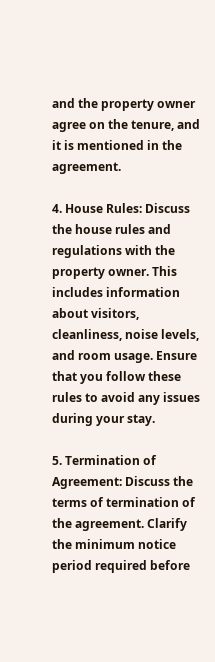and the property owner agree on the tenure, and it is mentioned in the agreement.

4. House Rules: Discuss the house rules and regulations with the property owner. This includes information about visitors, cleanliness, noise levels, and room usage. Ensure that you follow these rules to avoid any issues during your stay.

5. Termination of Agreement: Discuss the terms of termination of the agreement. Clarify the minimum notice period required before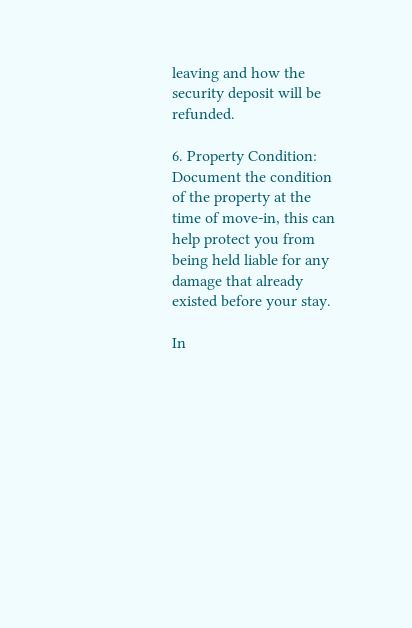leaving and how the security deposit will be refunded.

6. Property Condition: Document the condition of the property at the time of move-in, this can help protect you from being held liable for any damage that already existed before your stay.

In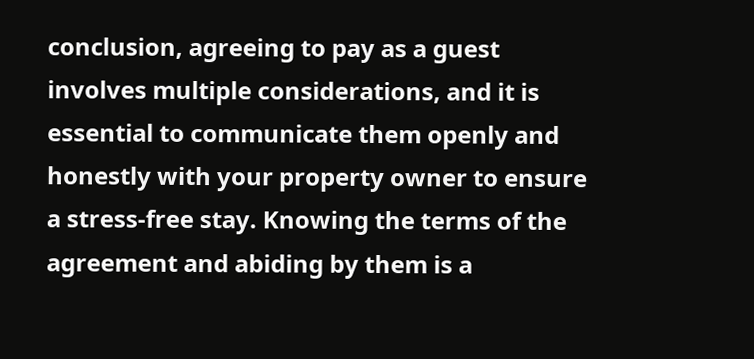conclusion, agreeing to pay as a guest involves multiple considerations, and it is essential to communicate them openly and honestly with your property owner to ensure a stress-free stay. Knowing the terms of the agreement and abiding by them is a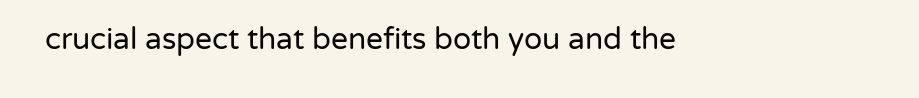crucial aspect that benefits both you and the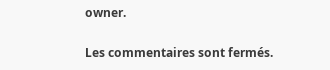owner.

Les commentaires sont fermés.